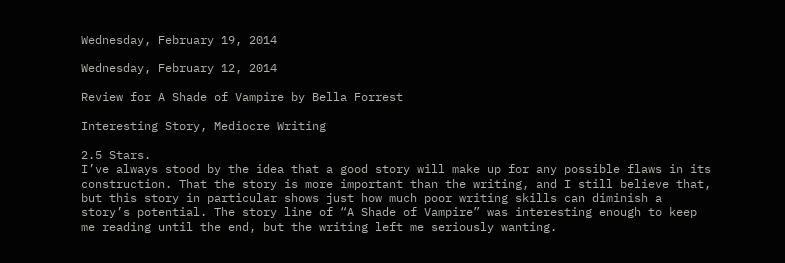Wednesday, February 19, 2014

Wednesday, February 12, 2014

Review for A Shade of Vampire by Bella Forrest

Interesting Story, Mediocre Writing

2.5 Stars.
I’ve always stood by the idea that a good story will make up for any possible flaws in its construction. That the story is more important than the writing, and I still believe that, but this story in particular shows just how much poor writing skills can diminish a story’s potential. The story line of “A Shade of Vampire” was interesting enough to keep me reading until the end, but the writing left me seriously wanting.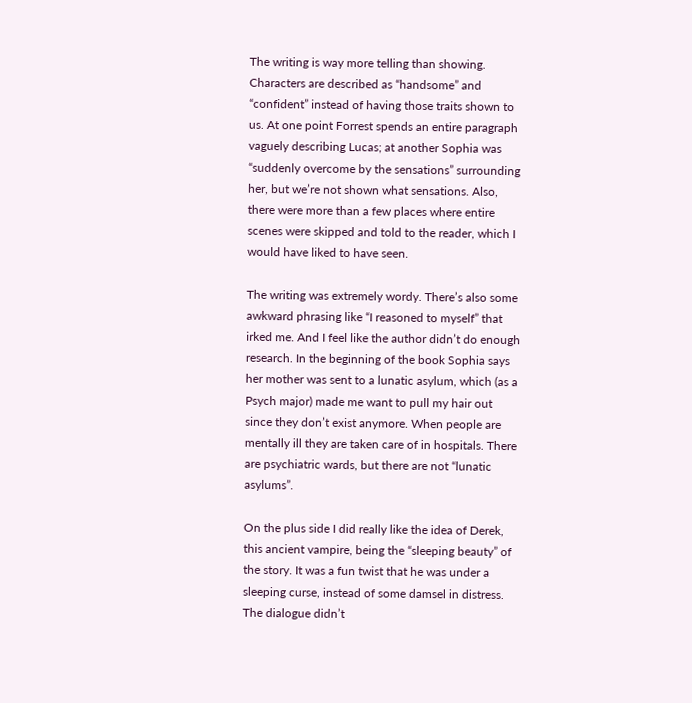The writing is way more telling than showing. Characters are described as “handsome” and “confident” instead of having those traits shown to us. At one point Forrest spends an entire paragraph vaguely describing Lucas; at another Sophia was “suddenly overcome by the sensations” surrounding her, but we’re not shown what sensations. Also, there were more than a few places where entire scenes were skipped and told to the reader, which I would have liked to have seen.

The writing was extremely wordy. There’s also some awkward phrasing like “I reasoned to myself” that irked me. And I feel like the author didn’t do enough research. In the beginning of the book Sophia says her mother was sent to a lunatic asylum, which (as a Psych major) made me want to pull my hair out since they don’t exist anymore. When people are mentally ill they are taken care of in hospitals. There are psychiatric wards, but there are not “lunatic asylums”.

On the plus side I did really like the idea of Derek, this ancient vampire, being the “sleeping beauty” of the story. It was a fun twist that he was under a sleeping curse, instead of some damsel in distress. The dialogue didn’t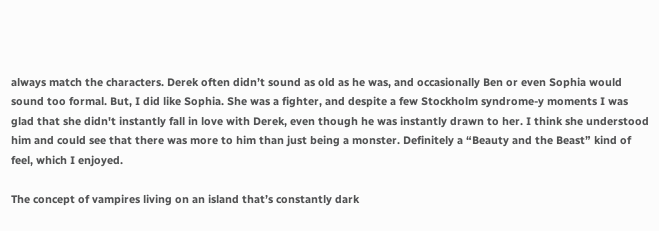always match the characters. Derek often didn’t sound as old as he was, and occasionally Ben or even Sophia would sound too formal. But, I did like Sophia. She was a fighter, and despite a few Stockholm syndrome-y moments I was glad that she didn't instantly fall in love with Derek, even though he was instantly drawn to her. I think she understood him and could see that there was more to him than just being a monster. Definitely a “Beauty and the Beast” kind of feel, which I enjoyed.

The concept of vampires living on an island that’s constantly dark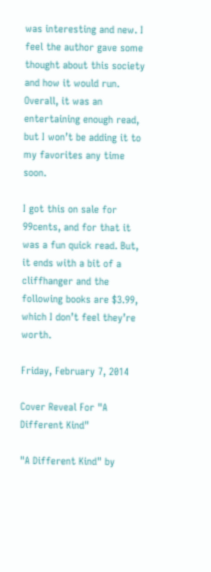was interesting and new. I feel the author gave some thought about this society and how it would run. Overall, it was an entertaining enough read, but I won’t be adding it to my favorites any time soon.

I got this on sale for 99cents, and for that it was a fun quick read. But, it ends with a bit of a cliffhanger and the following books are $3.99, which I don’t feel they’re worth.

Friday, February 7, 2014

Cover Reveal For "A Different Kind"

"A Different Kind" by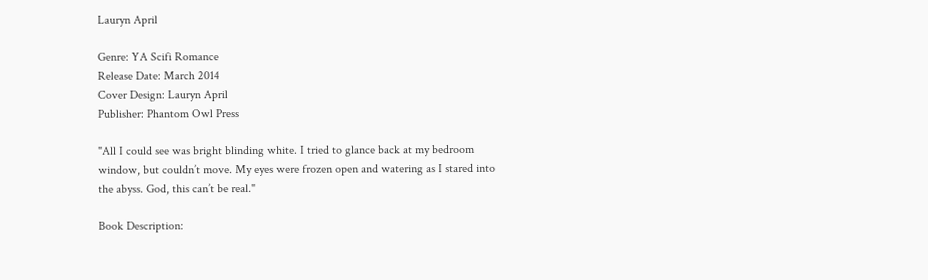Lauryn April

Genre: YA Scifi Romance
Release Date: March 2014
Cover Design: Lauryn April
Publisher: Phantom Owl Press

"All I could see was bright blinding white. I tried to glance back at my bedroom window, but couldn’t move. My eyes were frozen open and watering as I stared into the abyss. God, this can’t be real."

Book Description: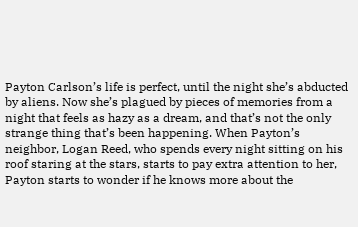Payton Carlson’s life is perfect, until the night she’s abducted by aliens. Now she’s plagued by pieces of memories from a night that feels as hazy as a dream, and that’s not the only strange thing that’s been happening. When Payton’s neighbor, Logan Reed, who spends every night sitting on his roof staring at the stars, starts to pay extra attention to her, Payton starts to wonder if he knows more about the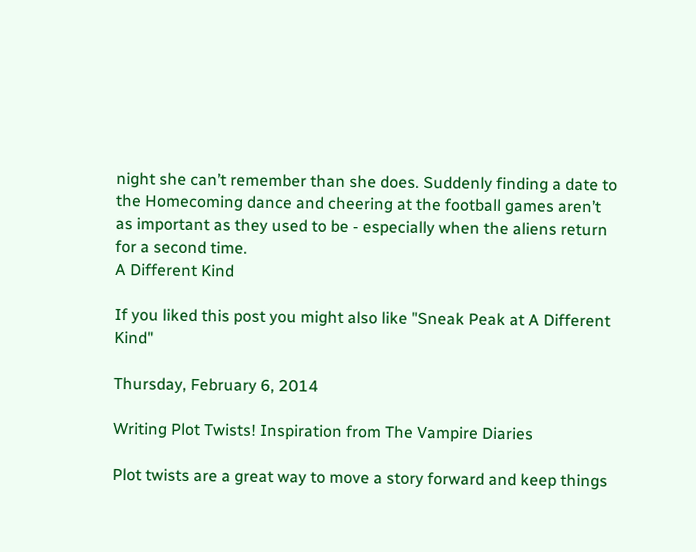night she can’t remember than she does. Suddenly finding a date to the Homecoming dance and cheering at the football games aren’t as important as they used to be - especially when the aliens return for a second time.
A Different Kind

If you liked this post you might also like "Sneak Peak at A Different Kind"

Thursday, February 6, 2014

Writing Plot Twists! Inspiration from The Vampire Diaries

Plot twists are a great way to move a story forward and keep things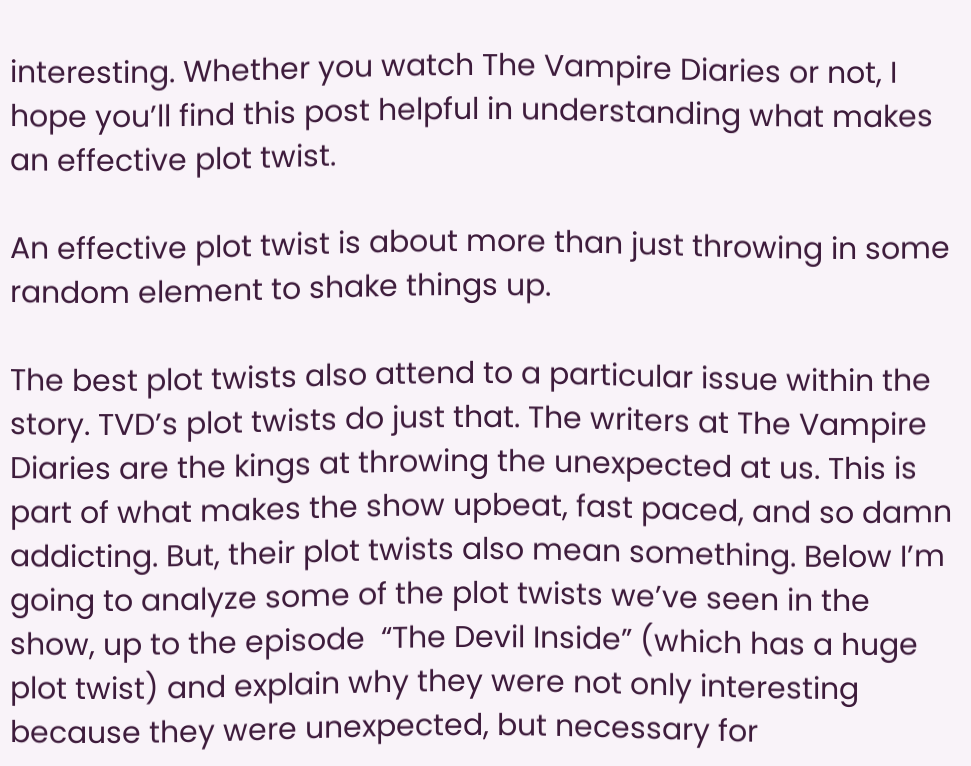interesting. Whether you watch The Vampire Diaries or not, I hope you’ll find this post helpful in understanding what makes an effective plot twist.

An effective plot twist is about more than just throwing in some random element to shake things up.

The best plot twists also attend to a particular issue within the story. TVD’s plot twists do just that. The writers at The Vampire Diaries are the kings at throwing the unexpected at us. This is part of what makes the show upbeat, fast paced, and so damn addicting. But, their plot twists also mean something. Below I’m going to analyze some of the plot twists we’ve seen in the show, up to the episode  “The Devil Inside” (which has a huge plot twist) and explain why they were not only interesting because they were unexpected, but necessary for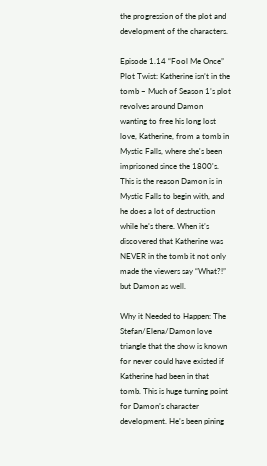the progression of the plot and development of the characters.

Episode 1.14 “Fool Me Once”
Plot Twist: Katherine isn’t in the tomb – Much of Season 1’s plot revolves around Damon wanting to free his long lost love, Katherine, from a tomb in Mystic Falls, where she's been imprisoned since the 1800's. This is the reason Damon is in Mystic Falls to begin with, and he does a lot of destruction while he’s there. When it’s discovered that Katherine was NEVER in the tomb it not only made the viewers say “What?!” but Damon as well.

Why it Needed to Happen: The Stefan/Elena/Damon love triangle that the show is known for never could have existed if Katherine had been in that tomb. This is huge turning point for Damon’s character development. He’s been pining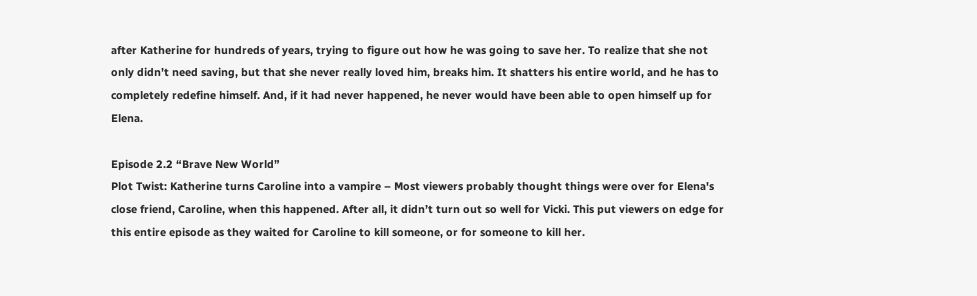after Katherine for hundreds of years, trying to figure out how he was going to save her. To realize that she not only didn’t need saving, but that she never really loved him, breaks him. It shatters his entire world, and he has to completely redefine himself. And, if it had never happened, he never would have been able to open himself up for Elena.

Episode 2.2 “Brave New World”
Plot Twist: Katherine turns Caroline into a vampire – Most viewers probably thought things were over for Elena's close friend, Caroline, when this happened. After all, it didn’t turn out so well for Vicki. This put viewers on edge for this entire episode as they waited for Caroline to kill someone, or for someone to kill her.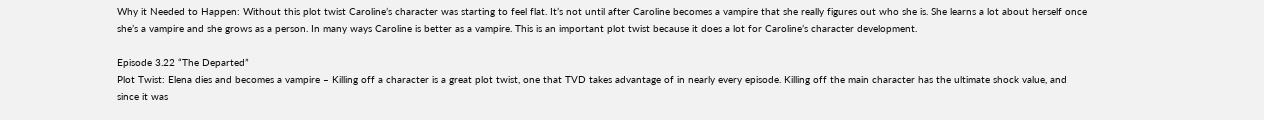Why it Needed to Happen: Without this plot twist Caroline’s character was starting to feel flat. It’s not until after Caroline becomes a vampire that she really figures out who she is. She learns a lot about herself once she’s a vampire and she grows as a person. In many ways Caroline is better as a vampire. This is an important plot twist because it does a lot for Caroline’s character development.

Episode 3.22 “The Departed”
Plot Twist: Elena dies and becomes a vampire – Killing off a character is a great plot twist, one that TVD takes advantage of in nearly every episode. Killing off the main character has the ultimate shock value, and since it was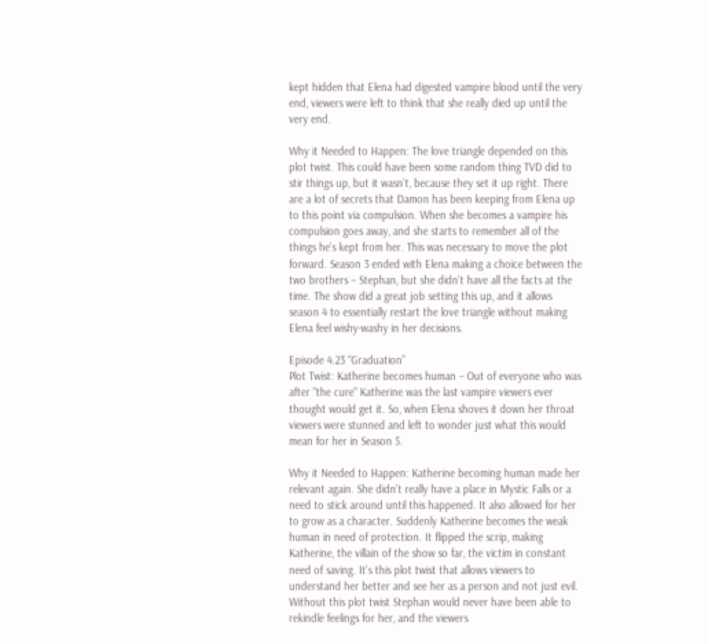kept hidden that Elena had digested vampire blood until the very end, viewers were left to think that she really died up until the very end.

Why it Needed to Happen: The love triangle depended on this plot twist. This could have been some random thing TVD did to stir things up, but it wasn’t, because they set it up right. There are a lot of secrets that Damon has been keeping from Elena up to this point via compulsion. When she becomes a vampire his compulsion goes away, and she starts to remember all of the things he's kept from her. This was necessary to move the plot forward. Season 3 ended with Elena making a choice between the two brothers – Stephan, but she didn’t have all the facts at the time. The show did a great job setting this up, and it allows season 4 to essentially restart the love triangle without making Elena feel wishy-washy in her decisions.

Episode 4.23 “Graduation”
Plot Twist: Katherine becomes human – Out of everyone who was after "the cure" Katherine was the last vampire viewers ever thought would get it. So, when Elena shoves it down her throat viewers were stunned and left to wonder just what this would mean for her in Season 5.

Why it Needed to Happen: Katherine becoming human made her relevant again. She didn't really have a place in Mystic Falls or a need to stick around until this happened. It also allowed for her to grow as a character. Suddenly Katherine becomes the weak human in need of protection. It flipped the scrip, making Katherine, the villain of the show so far, the victim in constant need of saving. It’s this plot twist that allows viewers to understand her better and see her as a person and not just evil. Without this plot twist Stephan would never have been able to rekindle feelings for her, and the viewers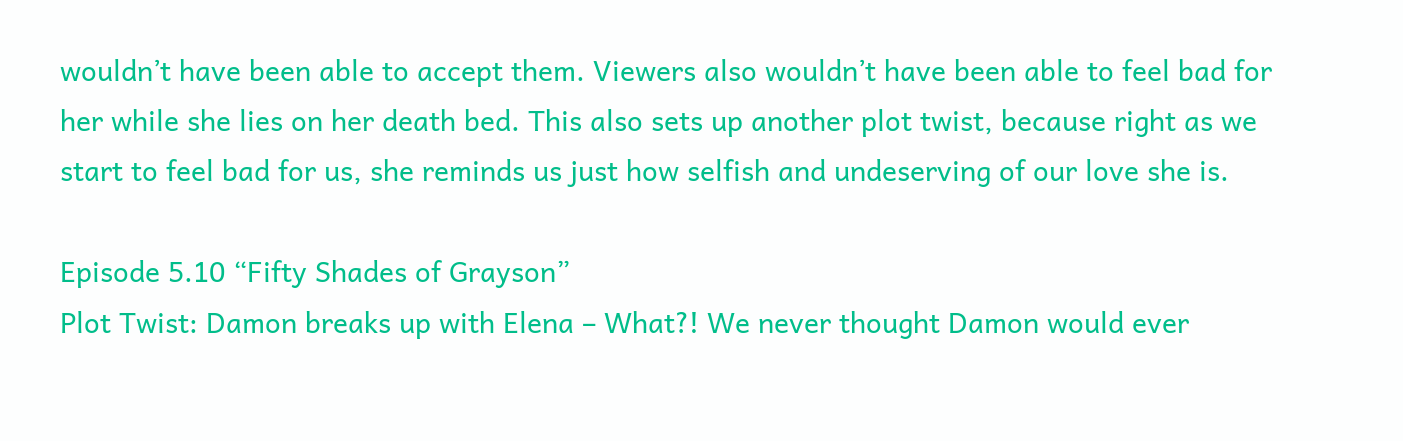wouldn’t have been able to accept them. Viewers also wouldn’t have been able to feel bad for her while she lies on her death bed. This also sets up another plot twist, because right as we start to feel bad for us, she reminds us just how selfish and undeserving of our love she is.

Episode 5.10 “Fifty Shades of Grayson”
Plot Twist: Damon breaks up with Elena – What?! We never thought Damon would ever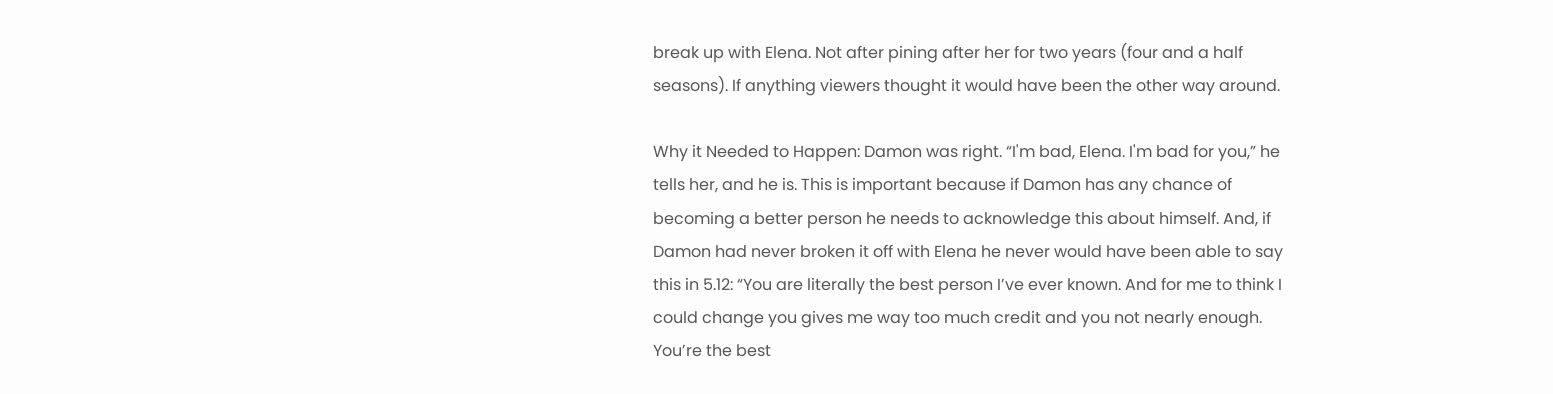break up with Elena. Not after pining after her for two years (four and a half seasons). If anything viewers thought it would have been the other way around.

Why it Needed to Happen: Damon was right. “I'm bad, Elena. I'm bad for you,” he tells her, and he is. This is important because if Damon has any chance of becoming a better person he needs to acknowledge this about himself. And, if Damon had never broken it off with Elena he never would have been able to say this in 5.12: “You are literally the best person I’ve ever known. And for me to think I could change you gives me way too much credit and you not nearly enough. You’re the best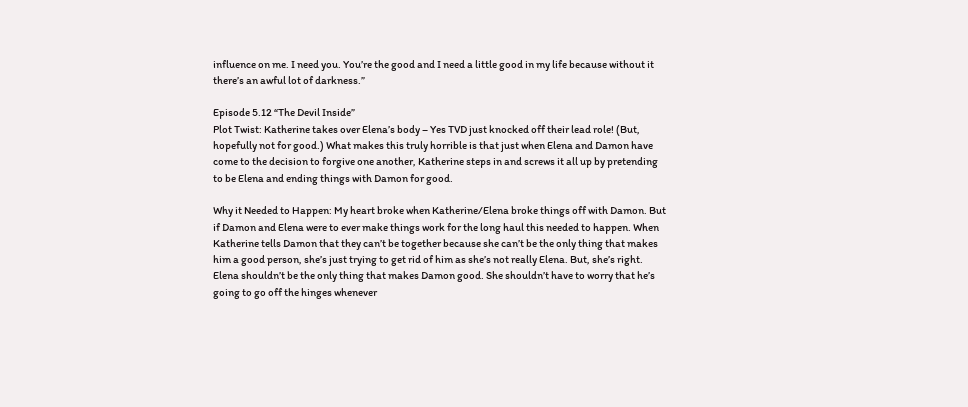influence on me. I need you. You’re the good and I need a little good in my life because without it there’s an awful lot of darkness.”

Episode 5.12 “The Devil Inside”
Plot Twist: Katherine takes over Elena’s body – Yes TVD just knocked off their lead role! (But, hopefully not for good.) What makes this truly horrible is that just when Elena and Damon have come to the decision to forgive one another, Katherine steps in and screws it all up by pretending to be Elena and ending things with Damon for good.

Why it Needed to Happen: My heart broke when Katherine/Elena broke things off with Damon. But if Damon and Elena were to ever make things work for the long haul this needed to happen. When Katherine tells Damon that they can’t be together because she can’t be the only thing that makes him a good person, she’s just trying to get rid of him as she’s not really Elena. But, she’s right. Elena shouldn’t be the only thing that makes Damon good. She shouldn’t have to worry that he’s going to go off the hinges whenever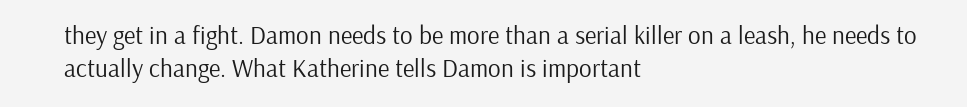they get in a fight. Damon needs to be more than a serial killer on a leash, he needs to actually change. What Katherine tells Damon is important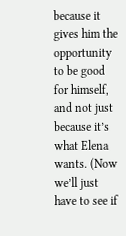because it gives him the opportunity to be good for himself, and not just because it’s what Elena wants. (Now we’ll just have to see if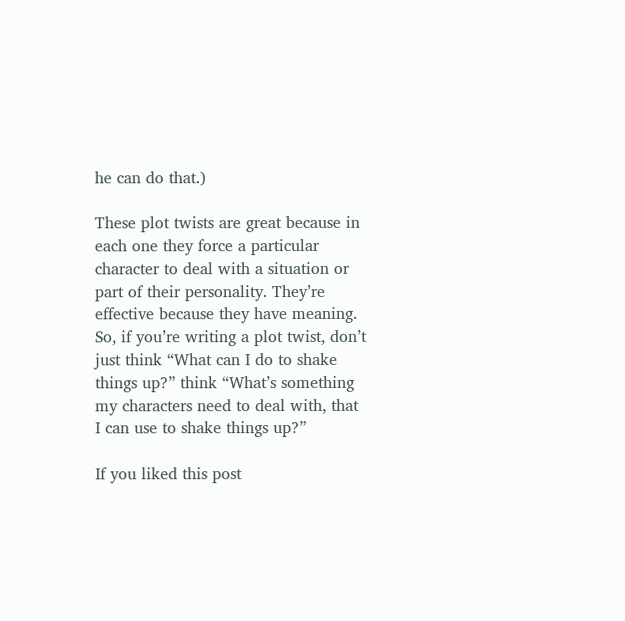he can do that.)

These plot twists are great because in each one they force a particular character to deal with a situation or part of their personality. They’re effective because they have meaning. So, if you’re writing a plot twist, don’t just think “What can I do to shake things up?” think “What’s something my characters need to deal with, that I can use to shake things up?”

If you liked this post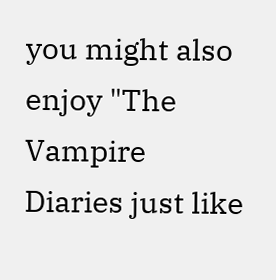you might also enjoy "The Vampire Diaries just like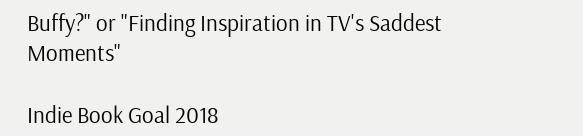Buffy?" or "Finding Inspiration in TV's Saddest Moments"

Indie Book Goal 2018